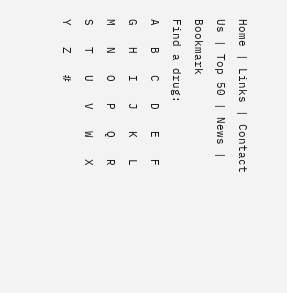Home | Links | Contact Us | Top 50 | News | Bookmark
Find a drug:
A   B   C   D   E   F   G   H   I   J   K   L   M   N   O   P   Q   R   S   T   U   V   W   X   Y   Z   #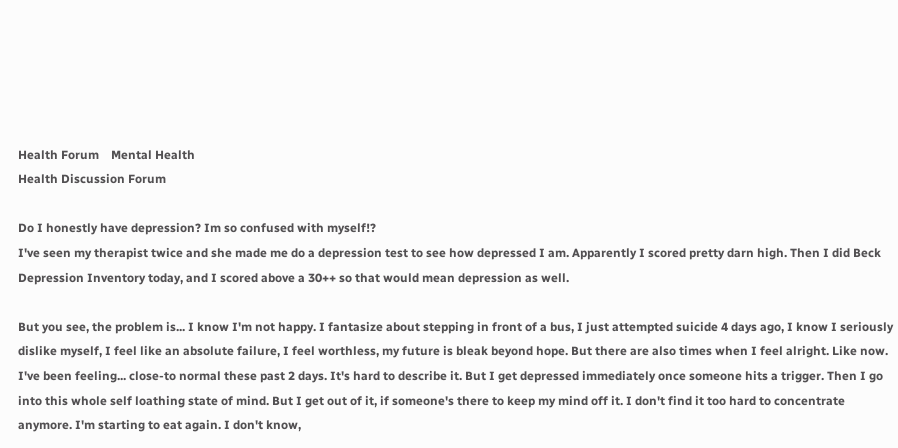Health Forum    Mental Health
Health Discussion Forum

Do I honestly have depression? Im so confused with myself!?
I've seen my therapist twice and she made me do a depression test to see how depressed I am. Apparently I scored pretty darn high. Then I did Beck Depression Inventory today, and I scored above a 30++ so that would mean depression as well.

But you see, the problem is... I know I'm not happy. I fantasize about stepping in front of a bus, I just attempted suicide 4 days ago, I know I seriously dislike myself, I feel like an absolute failure, I feel worthless, my future is bleak beyond hope. But there are also times when I feel alright. Like now. I've been feeling... close-to normal these past 2 days. It's hard to describe it. But I get depressed immediately once someone hits a trigger. Then I go into this whole self loathing state of mind. But I get out of it, if someone's there to keep my mind off it. I don't find it too hard to concentrate anymore. I'm starting to eat again. I don't know,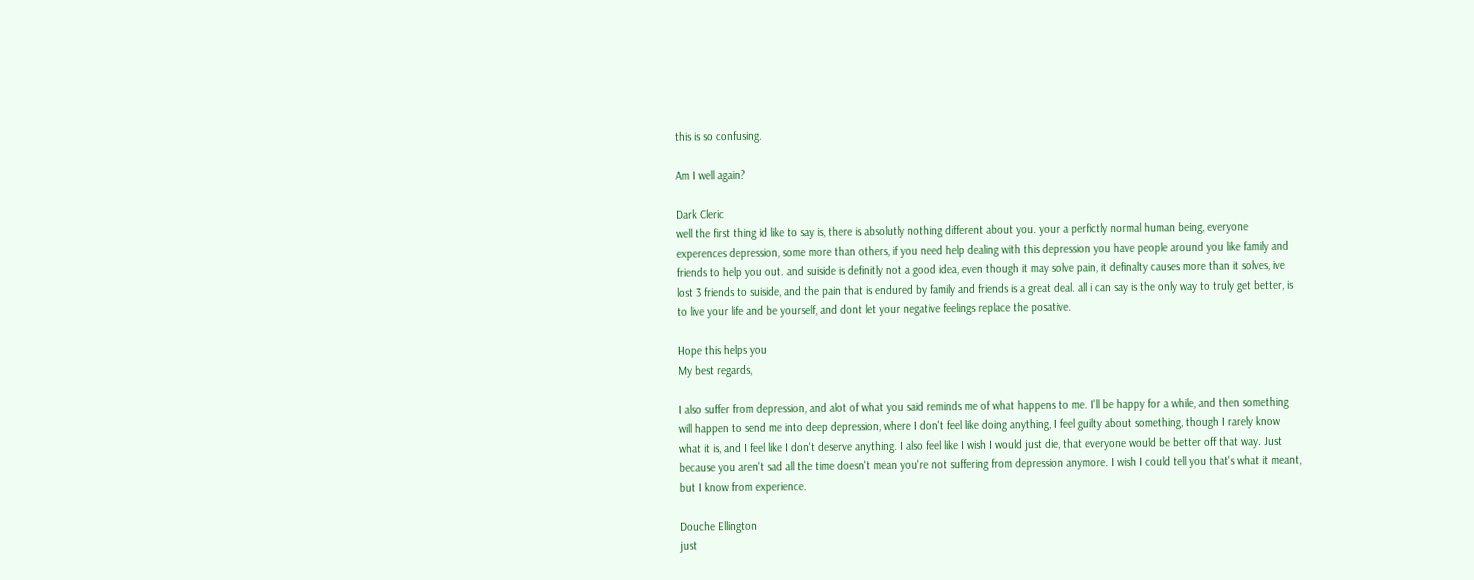this is so confusing.

Am I well again?

Dark Cleric
well the first thing id like to say is, there is absolutly nothing different about you. your a perfictly normal human being, everyone experences depression, some more than others, if you need help dealing with this depression you have people around you like family and friends to help you out. and suiside is definitly not a good idea, even though it may solve pain, it definalty causes more than it solves, ive lost 3 friends to suiside, and the pain that is endured by family and friends is a great deal. all i can say is the only way to truly get better, is to live your life and be yourself, and dont let your negative feelings replace the posative.

Hope this helps you
My best regards,

I also suffer from depression, and alot of what you said reminds me of what happens to me. I'll be happy for a while, and then something will happen to send me into deep depression, where I don't feel like doing anything, I feel guilty about something, though I rarely know what it is, and I feel like I don't deserve anything. I also feel like I wish I would just die, that everyone would be better off that way. Just because you aren't sad all the time doesn't mean you're not suffering from depression anymore. I wish I could tell you that's what it meant, but I know from experience.

Douche Ellington
just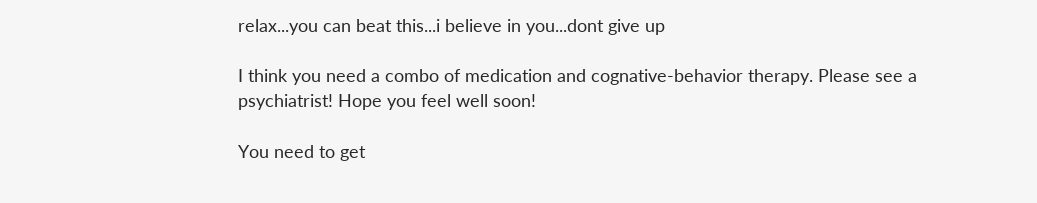relax...you can beat this...i believe in you...dont give up

I think you need a combo of medication and cognative-behavior therapy. Please see a psychiatrist! Hope you feel well soon!

You need to get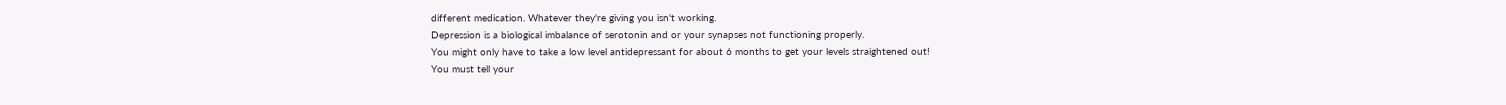different medication. Whatever they're giving you isn't working.
Depression is a biological imbalance of serotonin and or your synapses not functioning properly.
You might only have to take a low level antidepressant for about 6 months to get your levels straightened out!
You must tell your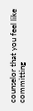counselor that you feel like committing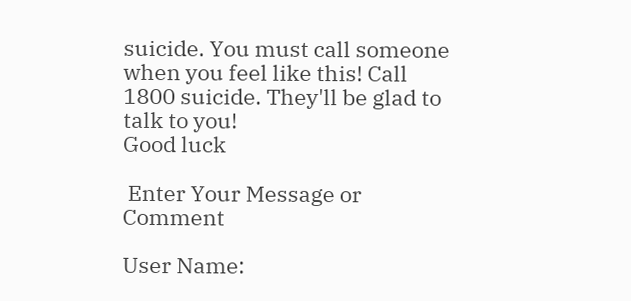suicide. You must call someone when you feel like this! Call 1800 suicide. They'll be glad to talk to you!
Good luck

 Enter Your Message or Comment

User Name: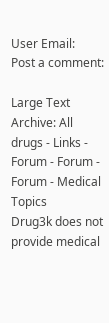User Email:
Post a comment:

Large Text
Archive: All drugs - Links - Forum - Forum - Forum - Medical Topics
Drug3k does not provide medical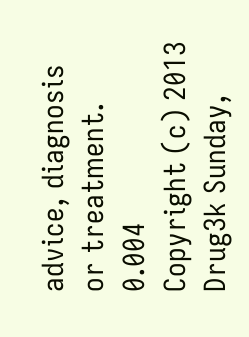advice, diagnosis or treatment. 0.004
Copyright (c) 2013 Drug3k Sunday,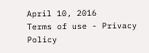April 10, 2016
Terms of use - Privacy Policy